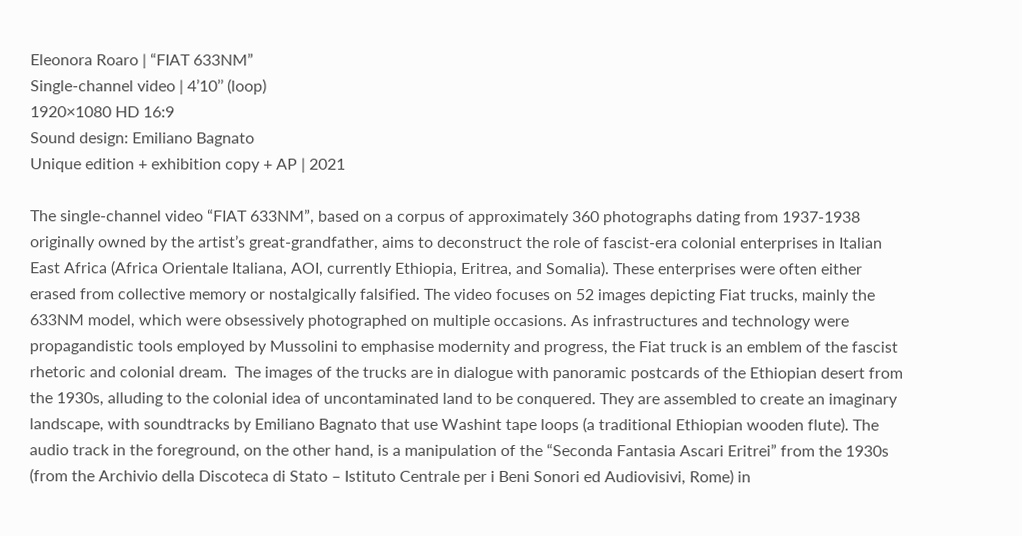Eleonora Roaro | “FIAT 633NM”
Single-channel video | 4’10’’ (loop)
1920×1080 HD 16:9
Sound design: Emiliano Bagnato
Unique edition + exhibition copy + AP | 2021

The single-channel video “FIAT 633NM”, based on a corpus of approximately 360 photographs dating from 1937-1938 originally owned by the artist’s great-grandfather, aims to deconstruct the role of fascist-era colonial enterprises in Italian East Africa (Africa Orientale Italiana, AOI, currently Ethiopia, Eritrea, and Somalia). These enterprises were often either erased from collective memory or nostalgically falsified. The video focuses on 52 images depicting Fiat trucks, mainly the 633NM model, which were obsessively photographed on multiple occasions. As infrastructures and technology were propagandistic tools employed by Mussolini to emphasise modernity and progress, the Fiat truck is an emblem of the fascist rhetoric and colonial dream.  The images of the trucks are in dialogue with panoramic postcards of the Ethiopian desert from the 1930s, alluding to the colonial idea of uncontaminated land to be conquered. They are assembled to create an imaginary landscape, with soundtracks by Emiliano Bagnato that use Washint tape loops (a traditional Ethiopian wooden flute). The audio track in the foreground, on the other hand, is a manipulation of the “Seconda Fantasia Ascari Eritrei” from the 1930s (from the Archivio della Discoteca di Stato – Istituto Centrale per i Beni Sonori ed Audiovisivi, Rome) in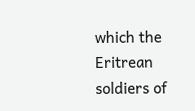which the Eritrean soldiers of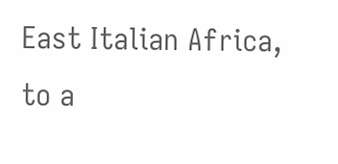East Italian Africa, to a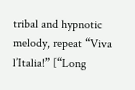tribal and hypnotic melody, repeat “Viva l’Italia!” [“Long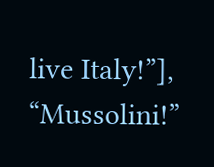live Italy!”], “Mussolini!”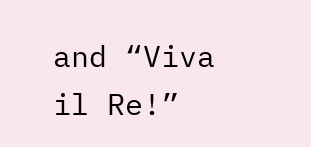and “Viva il Re!”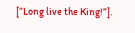[“Long live the King!”].